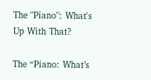The "Piano": What's Up With That?

The “Piano: What’s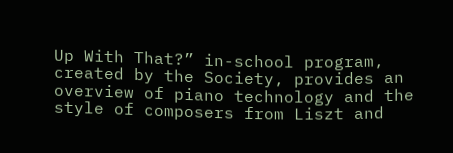Up With That?” in-school program, created by the Society, provides an overview of piano technology and the style of composers from Liszt and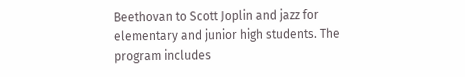Beethovan to Scott Joplin and jazz for elementary and junior high students. The program includes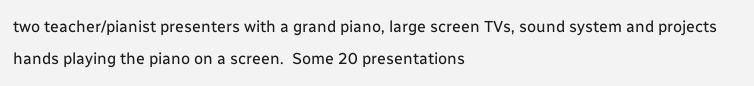two teacher/pianist presenters with a grand piano, large screen TVs, sound system and projects hands playing the piano on a screen.  Some 20 presentations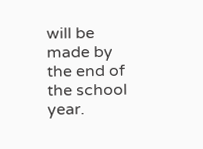will be made by the end of the school year.